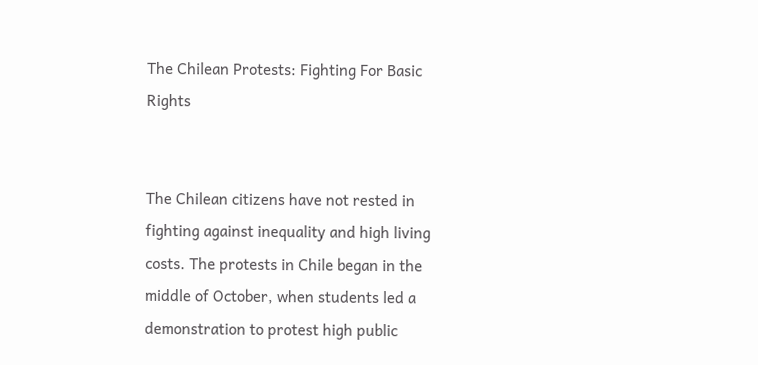The Chilean Protests: Fighting For Basic Rights


The Chilean citizens have not rested in fighting against inequality and high living costs. The protests in Chile began in the middle of October, when students led a demonstration to protest high public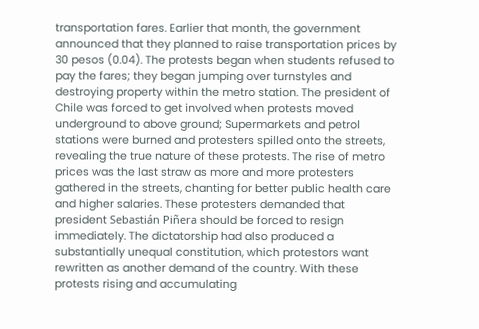transportation fares. Earlier that month, the government announced that they planned to raise transportation prices by 30 pesos (0.04). The protests began when students refused to pay the fares; they began jumping over turnstyles and destroying property within the metro station. The president of Chile was forced to get involved when protests moved underground to above ground; Supermarkets and petrol stations were burned and protesters spilled onto the streets, revealing the true nature of these protests. The rise of metro prices was the last straw as more and more protesters gathered in the streets, chanting for better public health care and higher salaries. These protesters demanded that president Sebastián Piñera should be forced to resign immediately. The dictatorship had also produced a substantially unequal constitution, which protestors want rewritten as another demand of the country. With these protests rising and accumulating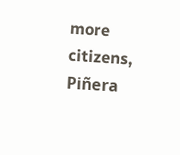more citizens, Piñera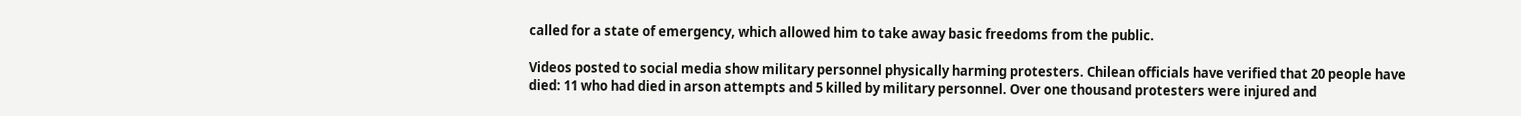called for a state of emergency, which allowed him to take away basic freedoms from the public.

Videos posted to social media show military personnel physically harming protesters. Chilean officials have verified that 20 people have died: 11 who had died in arson attempts and 5 killed by military personnel. Over one thousand protesters were injured and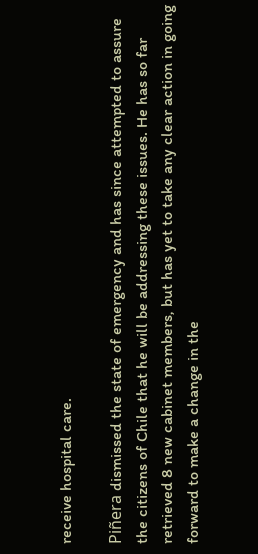receive hospital care.

Piñera dismissed the state of emergency and has since attempted to assure the citizens of Chile that he will be addressing these issues. He has so far retrieved 8 new cabinet members, but has yet to take any clear action in going forward to make a change in the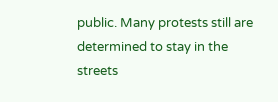public. Many protests still are determined to stay in the streets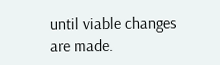until viable changes are made.